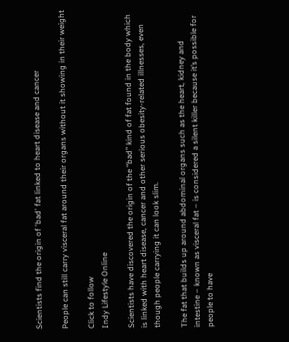Scientists find the origin of 'bad' fat linked to heart disease and cancer

People can still carry visceral fat around their organs without it showing in their weight

Click to follow
Indy Lifestyle Online

Scientists have discovered the origin of the “bad” kind of fat found in the body which is linked with heart disease, cancer and other serious obesity-related illnesses, even though people carrying it can look slim.

The fat that builds up around abdominal organs such as the heart, kidney and intestine – known as visceral fat – is considered a silent killer because it’s possible for people to have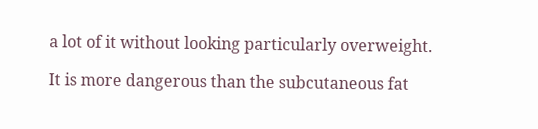a lot of it without looking particularly overweight.

It is more dangerous than the subcutaneous fat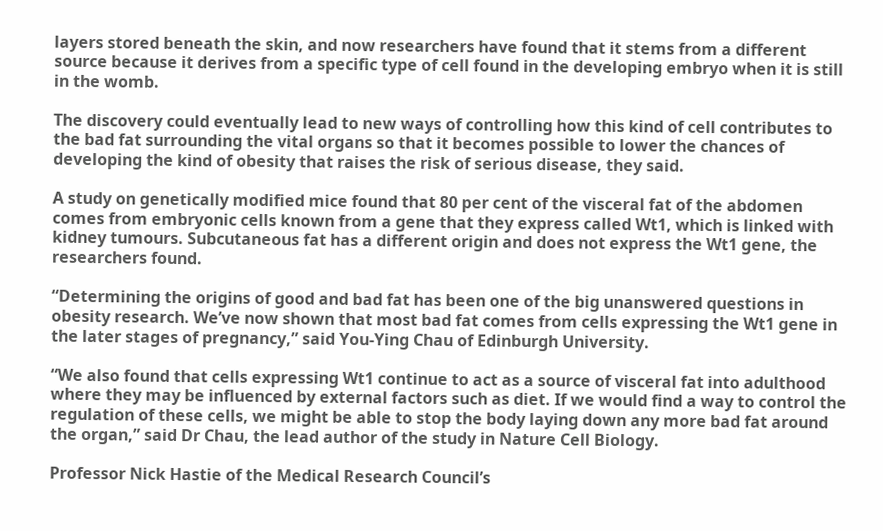layers stored beneath the skin, and now researchers have found that it stems from a different source because it derives from a specific type of cell found in the developing embryo when it is still in the womb.

The discovery could eventually lead to new ways of controlling how this kind of cell contributes to the bad fat surrounding the vital organs so that it becomes possible to lower the chances of developing the kind of obesity that raises the risk of serious disease, they said.

A study on genetically modified mice found that 80 per cent of the visceral fat of the abdomen comes from embryonic cells known from a gene that they express called Wt1, which is linked with kidney tumours. Subcutaneous fat has a different origin and does not express the Wt1 gene, the researchers found.

“Determining the origins of good and bad fat has been one of the big unanswered questions in obesity research. We’ve now shown that most bad fat comes from cells expressing the Wt1 gene in the later stages of pregnancy,” said You-Ying Chau of Edinburgh University.

“We also found that cells expressing Wt1 continue to act as a source of visceral fat into adulthood where they may be influenced by external factors such as diet. If we would find a way to control the regulation of these cells, we might be able to stop the body laying down any more bad fat around the organ,” said Dr Chau, the lead author of the study in Nature Cell Biology.

Professor Nick Hastie of the Medical Research Council’s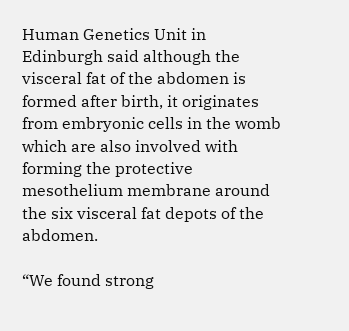Human Genetics Unit in Edinburgh said although the visceral fat of the abdomen is formed after birth, it originates from embryonic cells in the womb which are also involved with forming the protective mesothelium membrane around the six visceral fat depots of the abdomen.

“We found strong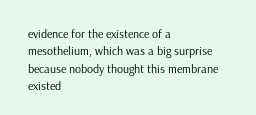evidence for the existence of a mesothelium, which was a big surprise because nobody thought this membrane existed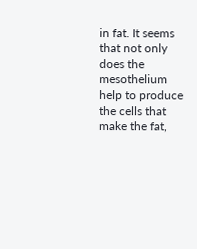in fat. It seems that not only does the mesothelium help to produce the cells that make the fat,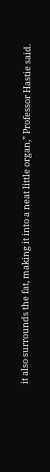it also surrounds the fat, making it into a neat little organ,” Professor Hastie said.